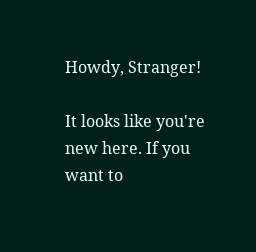Howdy, Stranger!

It looks like you're new here. If you want to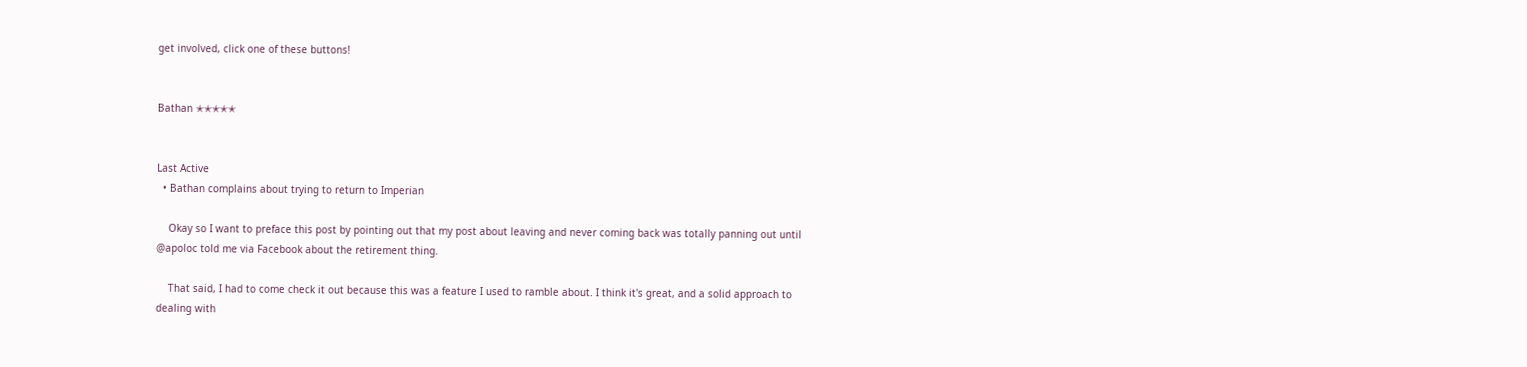get involved, click one of these buttons!


Bathan ✭✭✭✭✭


Last Active
  • Bathan complains about trying to return to Imperian

    Okay so I want to preface this post by pointing out that my post about leaving and never coming back was totally panning out until @apoloc told me via Facebook about the retirement thing.

    That said, I had to come check it out because this was a feature I used to ramble about. I think it's great, and a solid approach to dealing with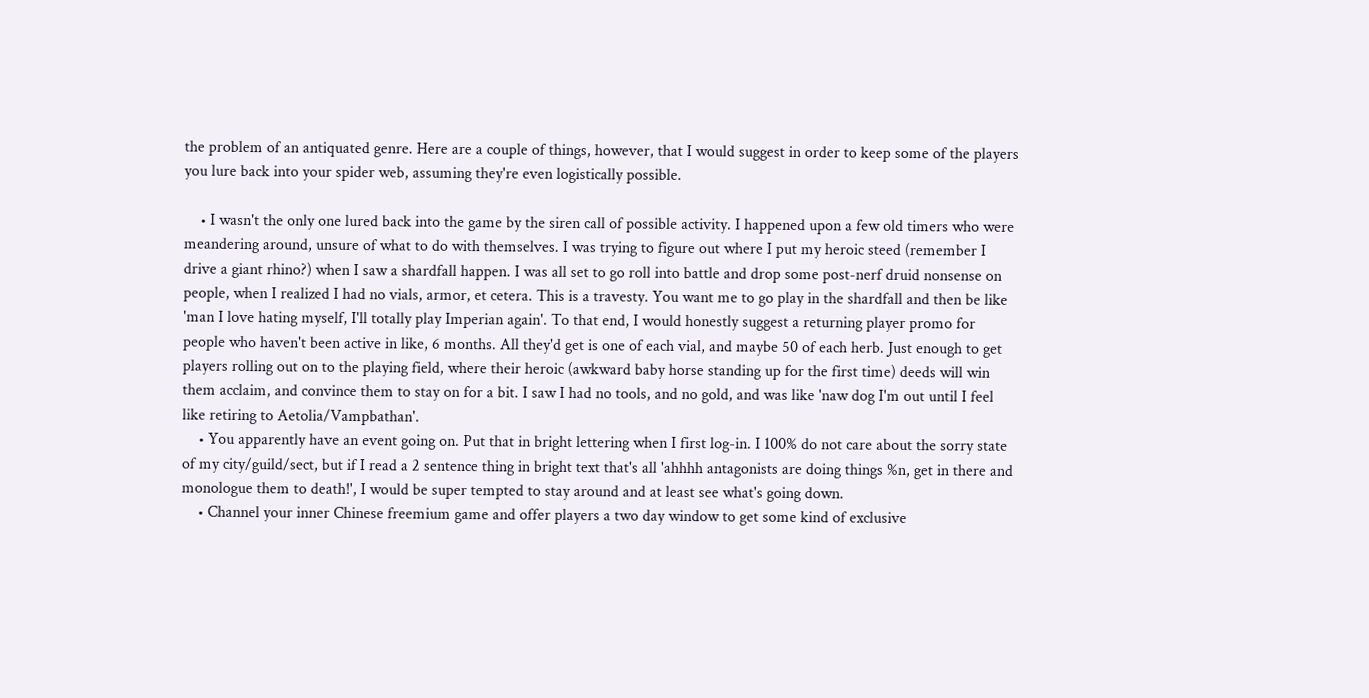the problem of an antiquated genre. Here are a couple of things, however, that I would suggest in order to keep some of the players you lure back into your spider web, assuming they're even logistically possible.

    • I wasn't the only one lured back into the game by the siren call of possible activity. I happened upon a few old timers who were meandering around, unsure of what to do with themselves. I was trying to figure out where I put my heroic steed (remember I drive a giant rhino?) when I saw a shardfall happen. I was all set to go roll into battle and drop some post-nerf druid nonsense on people, when I realized I had no vials, armor, et cetera. This is a travesty. You want me to go play in the shardfall and then be like 'man I love hating myself, I'll totally play Imperian again'. To that end, I would honestly suggest a returning player promo for people who haven't been active in like, 6 months. All they'd get is one of each vial, and maybe 50 of each herb. Just enough to get players rolling out on to the playing field, where their heroic (awkward baby horse standing up for the first time) deeds will win them acclaim, and convince them to stay on for a bit. I saw I had no tools, and no gold, and was like 'naw dog I'm out until I feel like retiring to Aetolia/Vampbathan'.
    • You apparently have an event going on. Put that in bright lettering when I first log-in. I 100% do not care about the sorry state of my city/guild/sect, but if I read a 2 sentence thing in bright text that's all 'ahhhh antagonists are doing things %n, get in there and monologue them to death!', I would be super tempted to stay around and at least see what's going down.
    • Channel your inner Chinese freemium game and offer players a two day window to get some kind of exclusive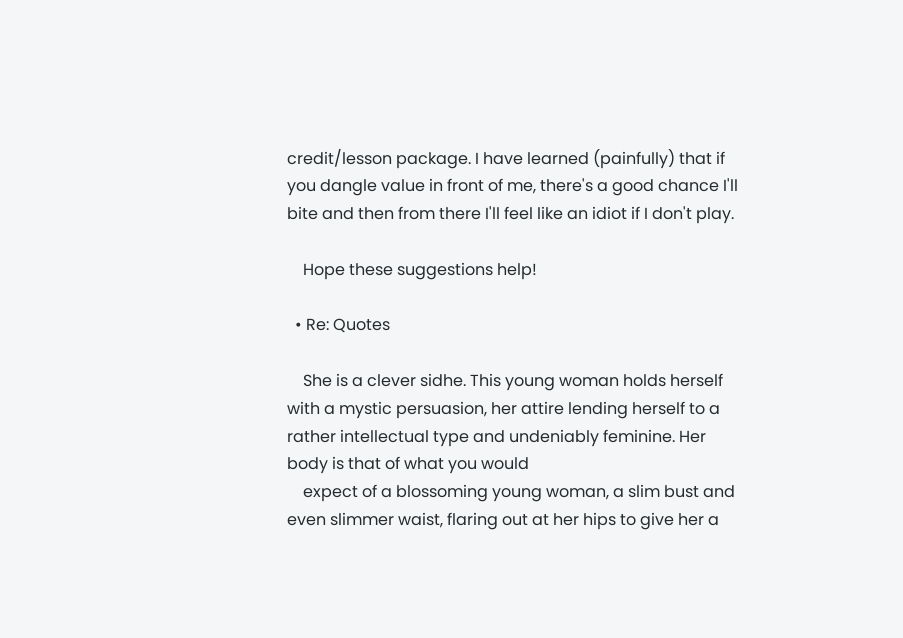credit/lesson package. I have learned (painfully) that if you dangle value in front of me, there's a good chance I'll bite and then from there I'll feel like an idiot if I don't play.

    Hope these suggestions help!

  • Re: Quotes

    She is a clever sidhe. This young woman holds herself with a mystic persuasion, her attire lending herself to a rather intellectual type and undeniably feminine. Her body is that of what you would
    expect of a blossoming young woman, a slim bust and even slimmer waist, flaring out at her hips to give her a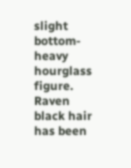slight bottom-heavy hourglass figure. Raven black hair has been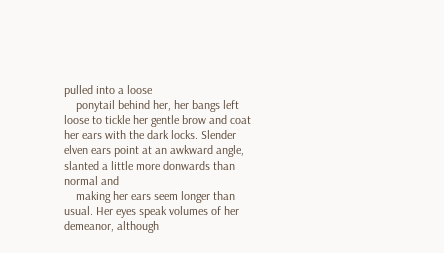pulled into a loose
    ponytail behind her, her bangs left loose to tickle her gentle brow and coat her ears with the dark locks. Slender elven ears point at an awkward angle, slanted a little more donwards than normal and
    making her ears seem longer than usual. Her eyes speak volumes of her demeanor, although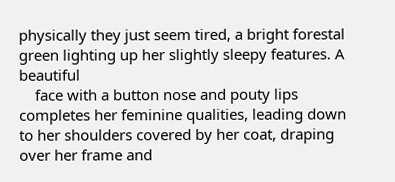physically they just seem tired, a bright forestal green lighting up her slightly sleepy features. A beautiful
    face with a button nose and pouty lips completes her feminine qualities, leading down to her shoulders covered by her coat, draping over her frame and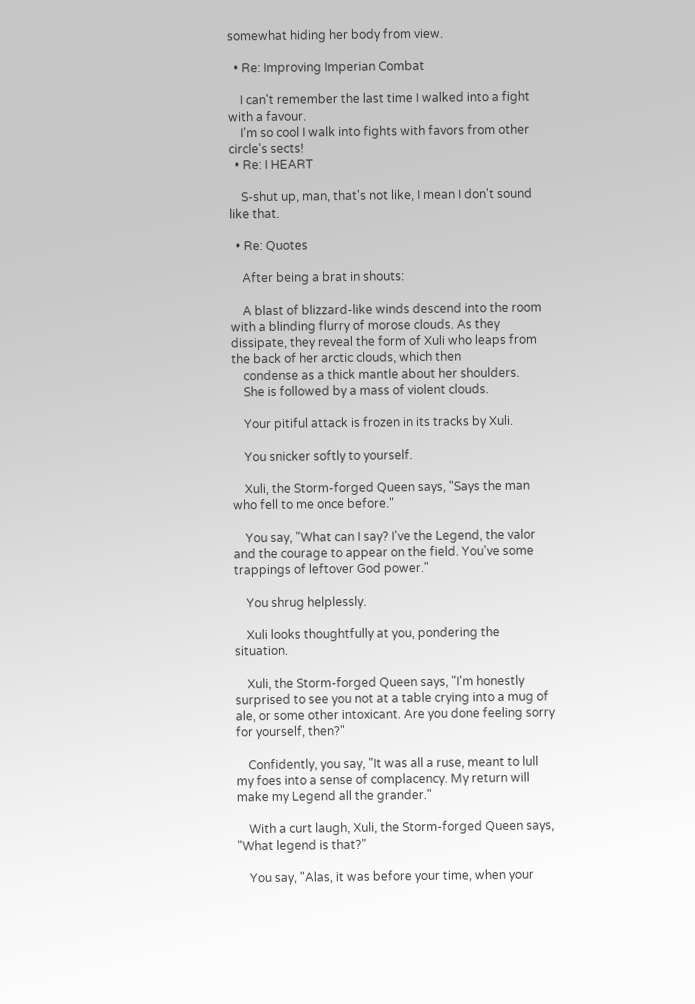somewhat hiding her body from view.

  • Re: Improving Imperian Combat

    I can't remember the last time I walked into a fight with a favour.
    I'm so cool I walk into fights with favors from other circle's sects!
  • Re: I HEART

    S-shut up, man, that's not like, I mean I don't sound like that.

  • Re: Quotes

    After being a brat in shouts:

    A blast of blizzard-like winds descend into the room with a blinding flurry of morose clouds. As they dissipate, they reveal the form of Xuli who leaps from the back of her arctic clouds, which then
    condense as a thick mantle about her shoulders.
    She is followed by a mass of violent clouds.

    Your pitiful attack is frozen in its tracks by Xuli.

    You snicker softly to yourself.

    Xuli, the Storm-forged Queen says, "Says the man who fell to me once before."

    You say, "What can I say? I've the Legend, the valor and the courage to appear on the field. You've some trappings of leftover God power."

    You shrug helplessly.

    Xuli looks thoughtfully at you, pondering the situation.

    Xuli, the Storm-forged Queen says, "I'm honestly surprised to see you not at a table crying into a mug of ale, or some other intoxicant. Are you done feeling sorry for yourself, then?"

    Confidently, you say, "It was all a ruse, meant to lull my foes into a sense of complacency. My return will make my Legend all the grander."

    With a curt laugh, Xuli, the Storm-forged Queen says, "What legend is that?"

    You say, "Alas, it was before your time, when your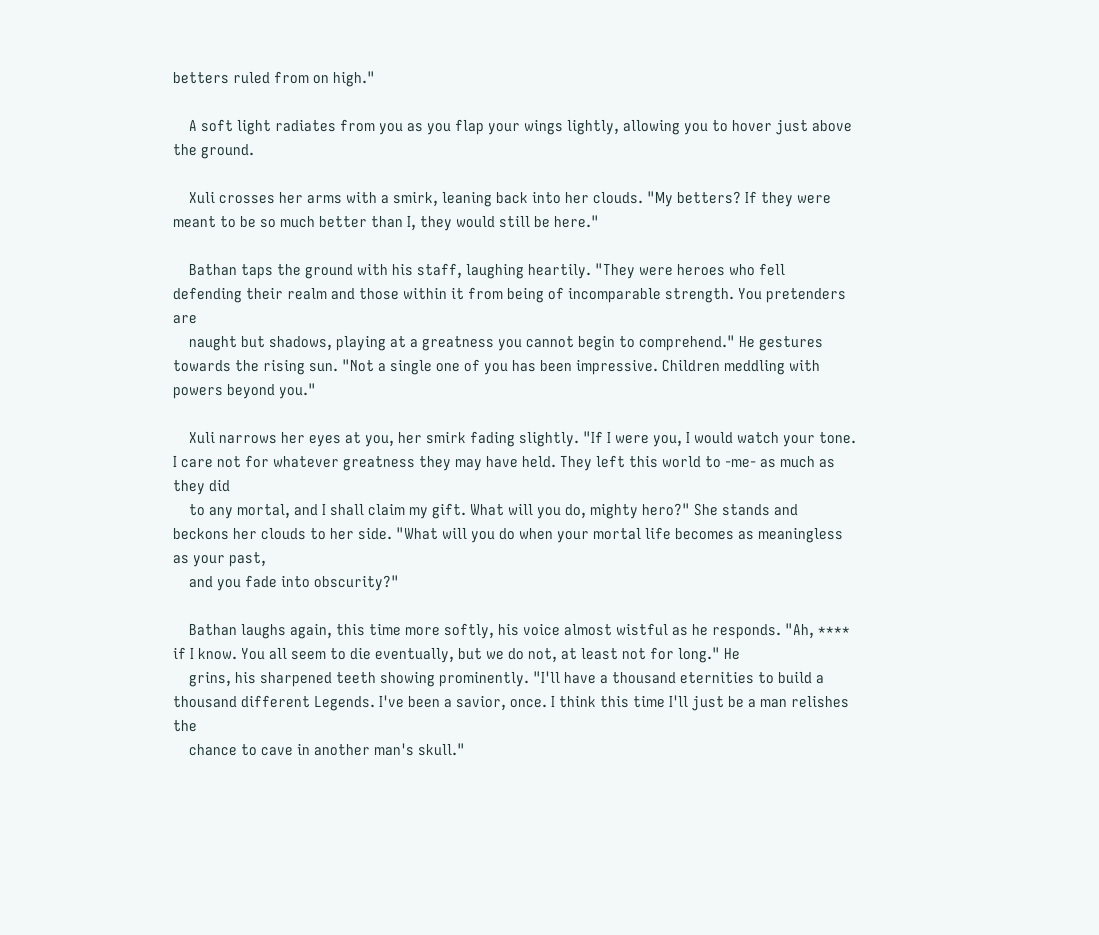betters ruled from on high."

    A soft light radiates from you as you flap your wings lightly, allowing you to hover just above the ground.

    Xuli crosses her arms with a smirk, leaning back into her clouds. "My betters? If they were meant to be so much better than I, they would still be here."

    Bathan taps the ground with his staff, laughing heartily. "They were heroes who fell defending their realm and those within it from being of incomparable strength. You pretenders are
    naught but shadows, playing at a greatness you cannot begin to comprehend." He gestures towards the rising sun. "Not a single one of you has been impressive. Children meddling with powers beyond you."

    Xuli narrows her eyes at you, her smirk fading slightly. "If I were you, I would watch your tone. I care not for whatever greatness they may have held. They left this world to -me- as much as they did
    to any mortal, and I shall claim my gift. What will you do, mighty hero?" She stands and beckons her clouds to her side. "What will you do when your mortal life becomes as meaningless as your past,
    and you fade into obscurity?"

    Bathan laughs again, this time more softly, his voice almost wistful as he responds. "Ah, **** if I know. You all seem to die eventually, but we do not, at least not for long." He
    grins, his sharpened teeth showing prominently. "I'll have a thousand eternities to build a thousand different Legends. I've been a savior, once. I think this time I'll just be a man relishes the
    chance to cave in another man's skull."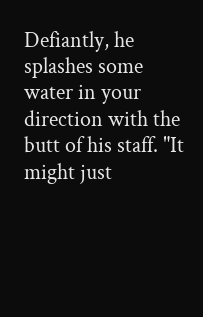Defiantly, he splashes some water in your direction with the butt of his staff. "It might just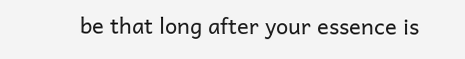be that long after your essence is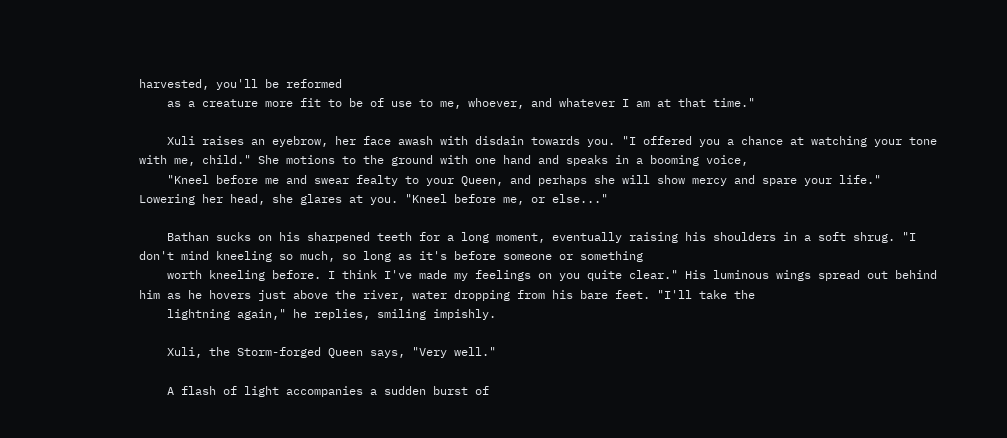harvested, you'll be reformed
    as a creature more fit to be of use to me, whoever, and whatever I am at that time."

    Xuli raises an eyebrow, her face awash with disdain towards you. "I offered you a chance at watching your tone with me, child." She motions to the ground with one hand and speaks in a booming voice,
    "Kneel before me and swear fealty to your Queen, and perhaps she will show mercy and spare your life." Lowering her head, she glares at you. "Kneel before me, or else..."

    Bathan sucks on his sharpened teeth for a long moment, eventually raising his shoulders in a soft shrug. "I don't mind kneeling so much, so long as it's before someone or something
    worth kneeling before. I think I've made my feelings on you quite clear." His luminous wings spread out behind him as he hovers just above the river, water dropping from his bare feet. "I'll take the
    lightning again," he replies, smiling impishly.

    Xuli, the Storm-forged Queen says, "Very well."

    A flash of light accompanies a sudden burst of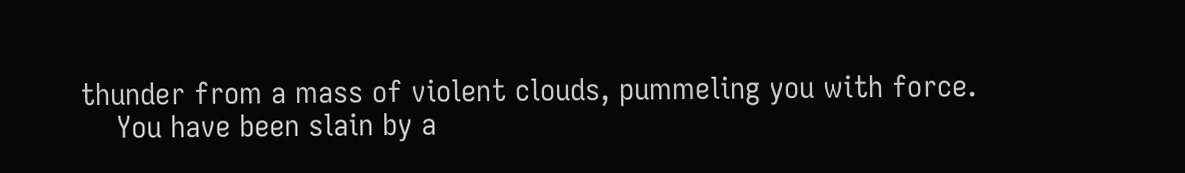thunder from a mass of violent clouds, pummeling you with force.
    You have been slain by a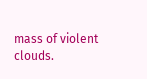mass of violent clouds.